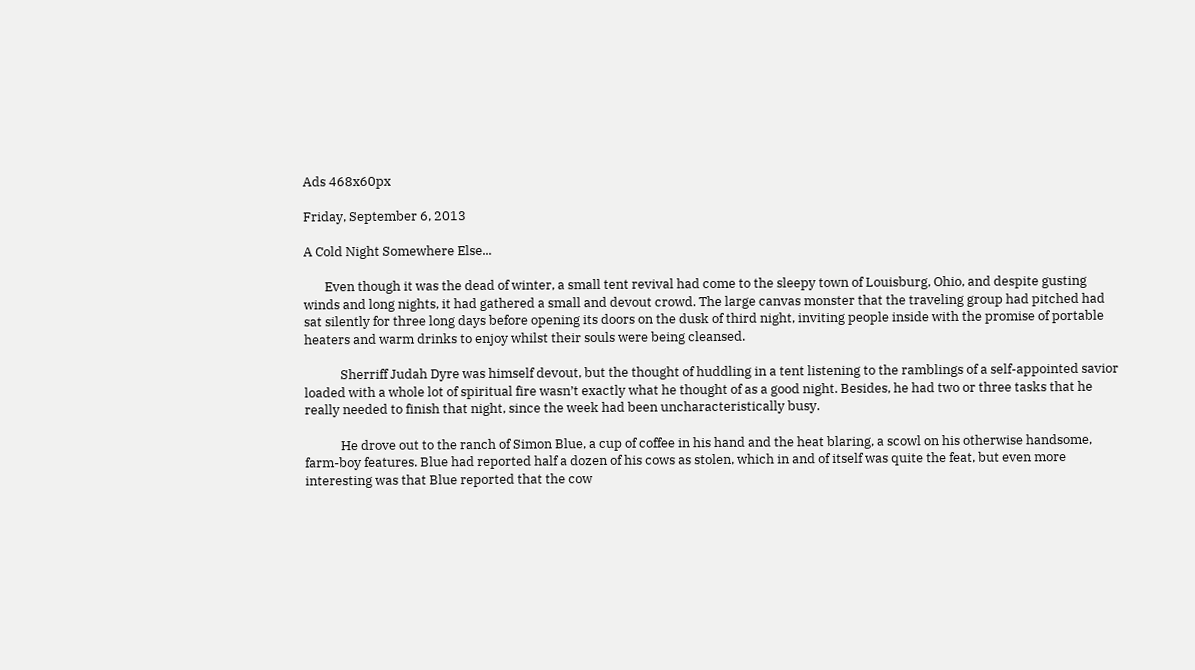Ads 468x60px

Friday, September 6, 2013

A Cold Night Somewhere Else...

       Even though it was the dead of winter, a small tent revival had come to the sleepy town of Louisburg, Ohio, and despite gusting winds and long nights, it had gathered a small and devout crowd. The large canvas monster that the traveling group had pitched had sat silently for three long days before opening its doors on the dusk of third night, inviting people inside with the promise of portable heaters and warm drinks to enjoy whilst their souls were being cleansed.

            Sherriff Judah Dyre was himself devout, but the thought of huddling in a tent listening to the ramblings of a self-appointed savior loaded with a whole lot of spiritual fire wasn’t exactly what he thought of as a good night. Besides, he had two or three tasks that he really needed to finish that night, since the week had been uncharacteristically busy.

            He drove out to the ranch of Simon Blue, a cup of coffee in his hand and the heat blaring, a scowl on his otherwise handsome, farm-boy features. Blue had reported half a dozen of his cows as stolen, which in and of itself was quite the feat, but even more interesting was that Blue reported that the cow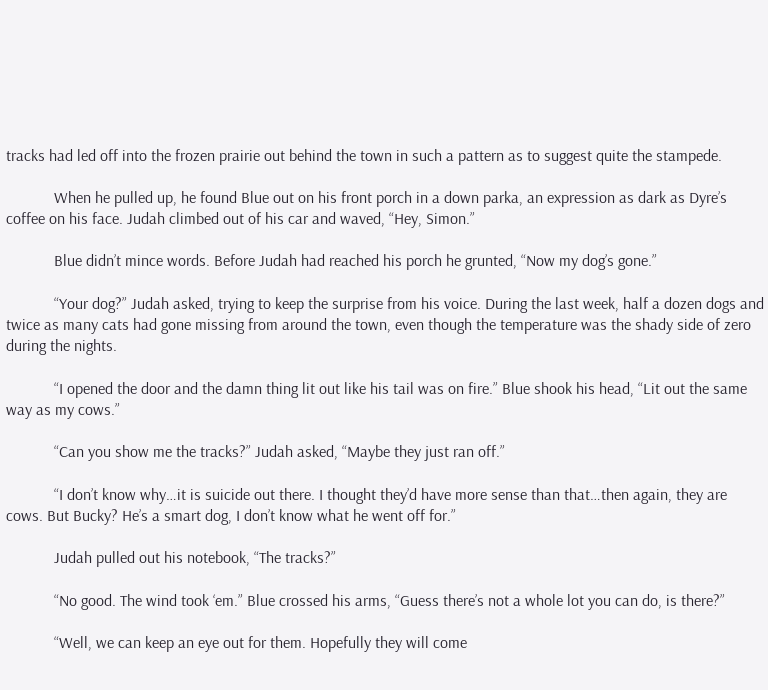tracks had led off into the frozen prairie out behind the town in such a pattern as to suggest quite the stampede.

            When he pulled up, he found Blue out on his front porch in a down parka, an expression as dark as Dyre’s coffee on his face. Judah climbed out of his car and waved, “Hey, Simon.”

            Blue didn’t mince words. Before Judah had reached his porch he grunted, “Now my dog’s gone.”

            “Your dog?” Judah asked, trying to keep the surprise from his voice. During the last week, half a dozen dogs and twice as many cats had gone missing from around the town, even though the temperature was the shady side of zero during the nights.

            “I opened the door and the damn thing lit out like his tail was on fire.” Blue shook his head, “Lit out the same way as my cows.”

            “Can you show me the tracks?” Judah asked, “Maybe they just ran off.”

            “I don’t know why…it is suicide out there. I thought they’d have more sense than that…then again, they are cows. But Bucky? He’s a smart dog, I don’t know what he went off for.”

            Judah pulled out his notebook, “The tracks?”

            “No good. The wind took ‘em.” Blue crossed his arms, “Guess there’s not a whole lot you can do, is there?”

            “Well, we can keep an eye out for them. Hopefully they will come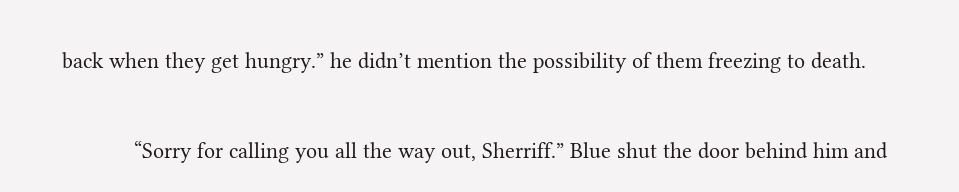back when they get hungry.” he didn’t mention the possibility of them freezing to death.

            “Sorry for calling you all the way out, Sherriff.” Blue shut the door behind him and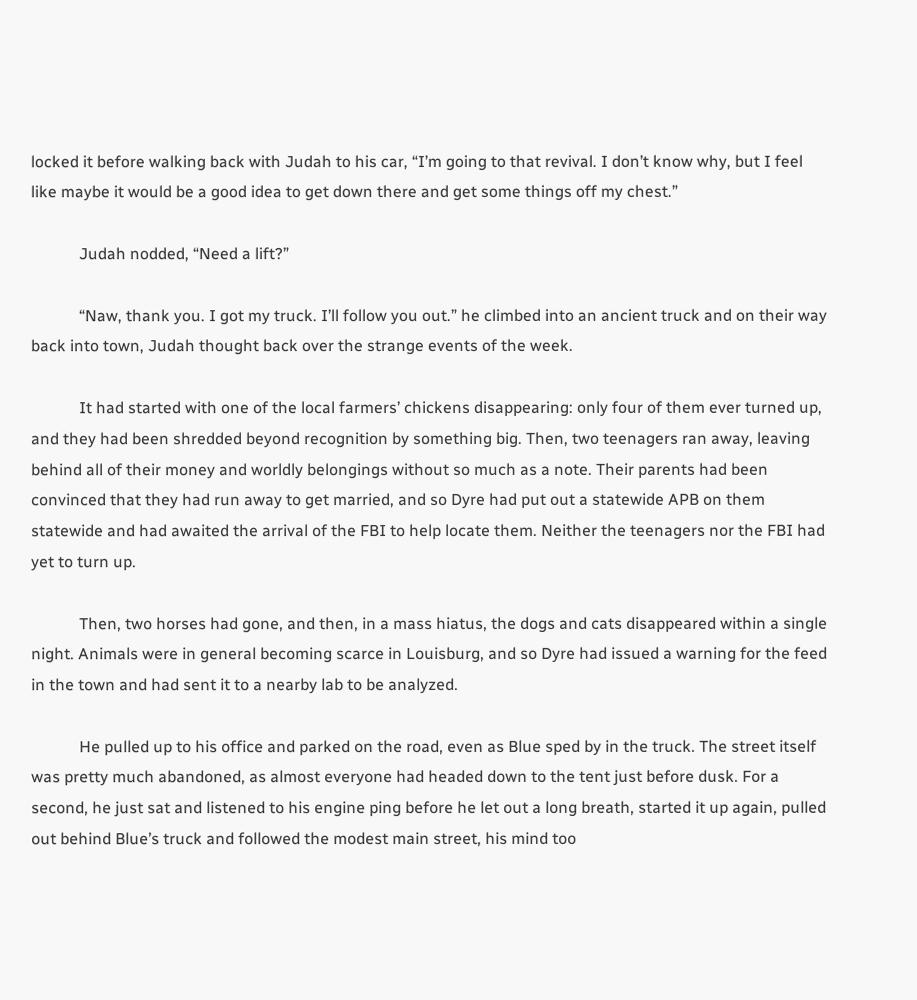locked it before walking back with Judah to his car, “I’m going to that revival. I don’t know why, but I feel like maybe it would be a good idea to get down there and get some things off my chest.”

            Judah nodded, “Need a lift?”

            “Naw, thank you. I got my truck. I’ll follow you out.” he climbed into an ancient truck and on their way back into town, Judah thought back over the strange events of the week.

            It had started with one of the local farmers’ chickens disappearing: only four of them ever turned up, and they had been shredded beyond recognition by something big. Then, two teenagers ran away, leaving behind all of their money and worldly belongings without so much as a note. Their parents had been convinced that they had run away to get married, and so Dyre had put out a statewide APB on them statewide and had awaited the arrival of the FBI to help locate them. Neither the teenagers nor the FBI had yet to turn up.

            Then, two horses had gone, and then, in a mass hiatus, the dogs and cats disappeared within a single night. Animals were in general becoming scarce in Louisburg, and so Dyre had issued a warning for the feed in the town and had sent it to a nearby lab to be analyzed.

            He pulled up to his office and parked on the road, even as Blue sped by in the truck. The street itself was pretty much abandoned, as almost everyone had headed down to the tent just before dusk. For a second, he just sat and listened to his engine ping before he let out a long breath, started it up again, pulled out behind Blue’s truck and followed the modest main street, his mind too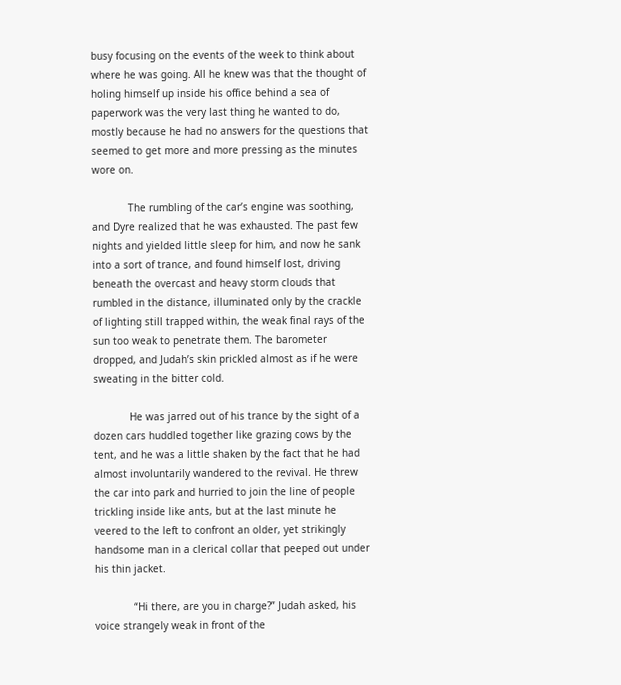busy focusing on the events of the week to think about where he was going. All he knew was that the thought of holing himself up inside his office behind a sea of paperwork was the very last thing he wanted to do, mostly because he had no answers for the questions that seemed to get more and more pressing as the minutes wore on.

            The rumbling of the car’s engine was soothing, and Dyre realized that he was exhausted. The past few nights and yielded little sleep for him, and now he sank into a sort of trance, and found himself lost, driving beneath the overcast and heavy storm clouds that rumbled in the distance, illuminated only by the crackle of lighting still trapped within, the weak final rays of the sun too weak to penetrate them. The barometer dropped, and Judah’s skin prickled almost as if he were sweating in the bitter cold.

            He was jarred out of his trance by the sight of a dozen cars huddled together like grazing cows by the tent, and he was a little shaken by the fact that he had almost involuntarily wandered to the revival. He threw the car into park and hurried to join the line of people trickling inside like ants, but at the last minute he veered to the left to confront an older, yet strikingly handsome man in a clerical collar that peeped out under his thin jacket.

             “Hi there, are you in charge?” Judah asked, his voice strangely weak in front of the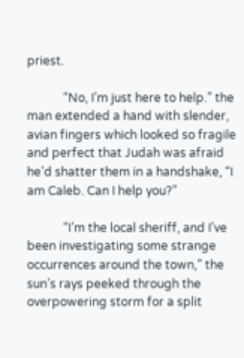priest.

            “No, I’m just here to help.” the man extended a hand with slender, avian fingers which looked so fragile and perfect that Judah was afraid he’d shatter them in a handshake, “I am Caleb. Can I help you?”

            “I’m the local sheriff, and I’ve been investigating some strange occurrences around the town,” the sun’s rays peeked through the overpowering storm for a split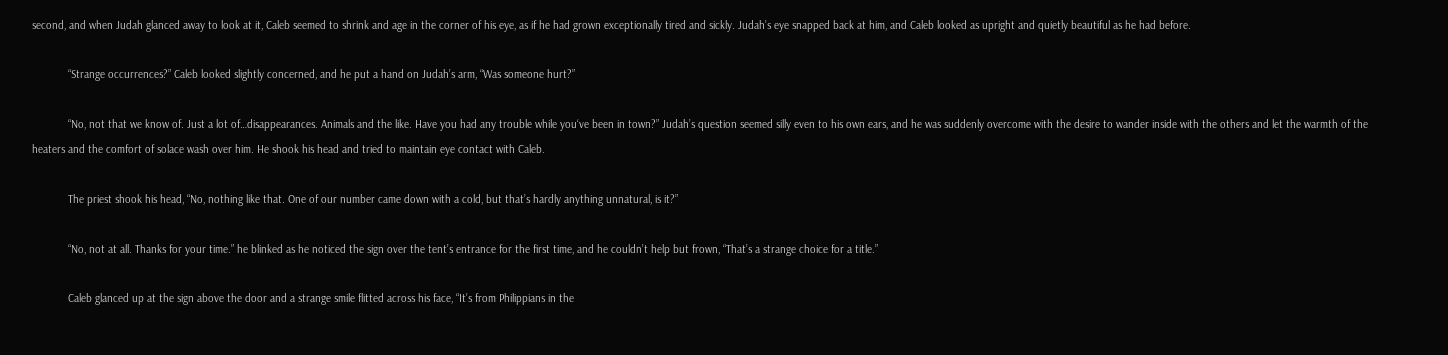second, and when Judah glanced away to look at it, Caleb seemed to shrink and age in the corner of his eye, as if he had grown exceptionally tired and sickly. Judah’s eye snapped back at him, and Caleb looked as upright and quietly beautiful as he had before.

            “Strange occurrences?” Caleb looked slightly concerned, and he put a hand on Judah’s arm, “Was someone hurt?”

            “No, not that we know of. Just a lot of…disappearances. Animals and the like. Have you had any trouble while you‘ve been in town?” Judah’s question seemed silly even to his own ears, and he was suddenly overcome with the desire to wander inside with the others and let the warmth of the heaters and the comfort of solace wash over him. He shook his head and tried to maintain eye contact with Caleb.

            The priest shook his head, “No, nothing like that. One of our number came down with a cold, but that’s hardly anything unnatural, is it?”

            “No, not at all. Thanks for your time.” he blinked as he noticed the sign over the tent’s entrance for the first time, and he couldn’t help but frown, “That’s a strange choice for a title.”

            Caleb glanced up at the sign above the door and a strange smile flitted across his face, “It’s from Philippians in the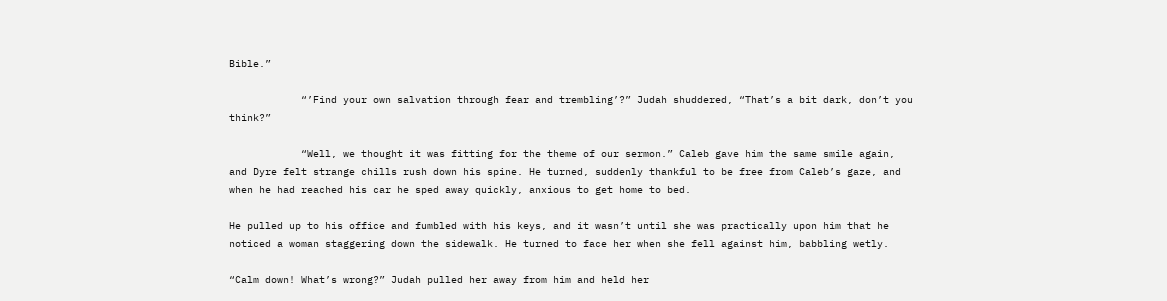Bible.”

            “’Find your own salvation through fear and trembling’?” Judah shuddered, “That’s a bit dark, don’t you think?”

            “Well, we thought it was fitting for the theme of our sermon.” Caleb gave him the same smile again, and Dyre felt strange chills rush down his spine. He turned, suddenly thankful to be free from Caleb’s gaze, and when he had reached his car he sped away quickly, anxious to get home to bed.

He pulled up to his office and fumbled with his keys, and it wasn’t until she was practically upon him that he noticed a woman staggering down the sidewalk. He turned to face her when she fell against him, babbling wetly.

“Calm down! What’s wrong?” Judah pulled her away from him and held her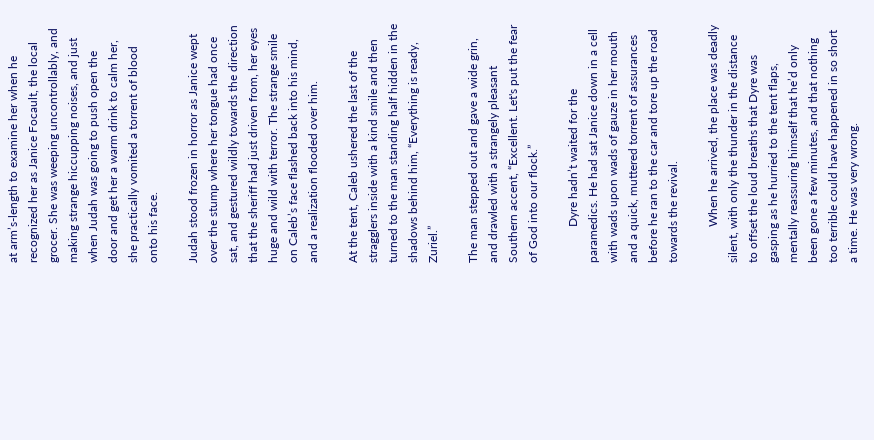at arm’s-length to examine her when he recognized her as Janice Focault, the local grocer. She was weeping uncontrollably, and making strange hiccupping noises, and just when Judah was going to push open the door and get her a warm drink to calm her, she practically vomited a torrent of blood onto his face.

Judah stood frozen in horror as Janice wept over the stump where her tongue had once sat, and gestured wildly towards the direction that the sheriff had just driven from, her eyes huge and wild with terror. The strange smile on Caleb’s face flashed back into his mind, and a realization flooded over him.

At the tent, Caleb ushered the last of the stragglers inside with a kind smile and then turned to the man standing half hidden in the shadows behind him, “Everything is ready, Zuriel.”

The man stepped out and gave a wide grin, and drawled with a strangely pleasant Southern accent, “Excellent. Let's put the fear of God into our flock.”

            Dyre hadn’t waited for the paramedics. He had sat Janice down in a cell with wads upon wads of gauze in her mouth and a quick, muttered torrent of assurances before he ran to the car and tore up the road towards the revival.

            When he arrived, the place was deadly silent, with only the thunder in the distance to offset the loud breaths that Dyre was gasping as he hurried to the tent flaps, mentally reassuring himself that he’d only been gone a few minutes, and that nothing too terrible could have happened in so short a time. He was very wrong.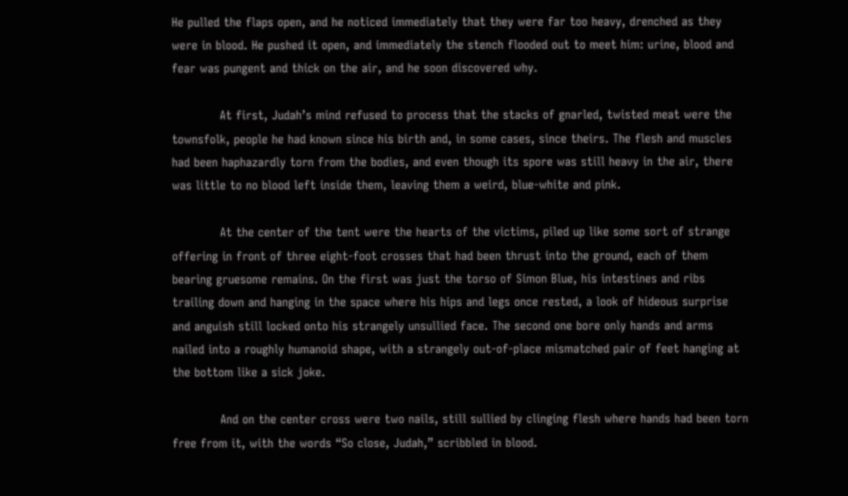He pulled the flaps open, and he noticed immediately that they were far too heavy, drenched as they were in blood. He pushed it open, and immediately the stench flooded out to meet him: urine, blood and fear was pungent and thick on the air, and he soon discovered why.

            At first, Judah’s mind refused to process that the stacks of gnarled, twisted meat were the townsfolk, people he had known since his birth and, in some cases, since theirs. The flesh and muscles had been haphazardly torn from the bodies, and even though its spore was still heavy in the air, there was little to no blood left inside them, leaving them a weird, blue-white and pink.

            At the center of the tent were the hearts of the victims, piled up like some sort of strange offering in front of three eight-foot crosses that had been thrust into the ground, each of them bearing gruesome remains. On the first was just the torso of Simon Blue, his intestines and ribs trailing down and hanging in the space where his hips and legs once rested, a look of hideous surprise and anguish still locked onto his strangely unsullied face. The second one bore only hands and arms nailed into a roughly humanoid shape, with a strangely out-of-place mismatched pair of feet hanging at the bottom like a sick joke.

            And on the center cross were two nails, still sullied by clinging flesh where hands had been torn free from it, with the words “So close, Judah,” scribbled in blood.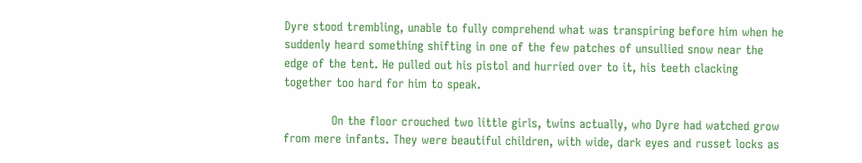Dyre stood trembling, unable to fully comprehend what was transpiring before him when he suddenly heard something shifting in one of the few patches of unsullied snow near the edge of the tent. He pulled out his pistol and hurried over to it, his teeth clacking together too hard for him to speak.

            On the floor crouched two little girls, twins actually, who Dyre had watched grow from mere infants. They were beautiful children, with wide, dark eyes and russet locks as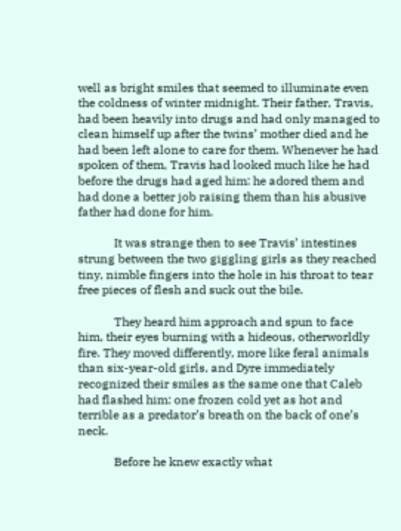well as bright smiles that seemed to illuminate even the coldness of winter midnight. Their father, Travis, had been heavily into drugs and had only managed to clean himself up after the twins’ mother died and he had been left alone to care for them. Whenever he had spoken of them, Travis had looked much like he had before the drugs had aged him: he adored them and had done a better job raising them than his abusive father had done for him.

            It was strange then to see Travis’ intestines strung between the two giggling girls as they reached tiny, nimble fingers into the hole in his throat to tear free pieces of flesh and suck out the bile.

            They heard him approach and spun to face him, their eyes burning with a hideous, otherworldly fire. They moved differently, more like feral animals than six-year-old girls, and Dyre immediately recognized their smiles as the same one that Caleb had flashed him: one frozen cold yet as hot and terrible as a predator’s breath on the back of one’s neck.

            Before he knew exactly what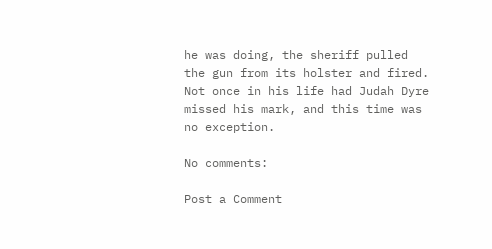he was doing, the sheriff pulled the gun from its holster and fired. Not once in his life had Judah Dyre missed his mark, and this time was no exception.

No comments:

Post a Comment